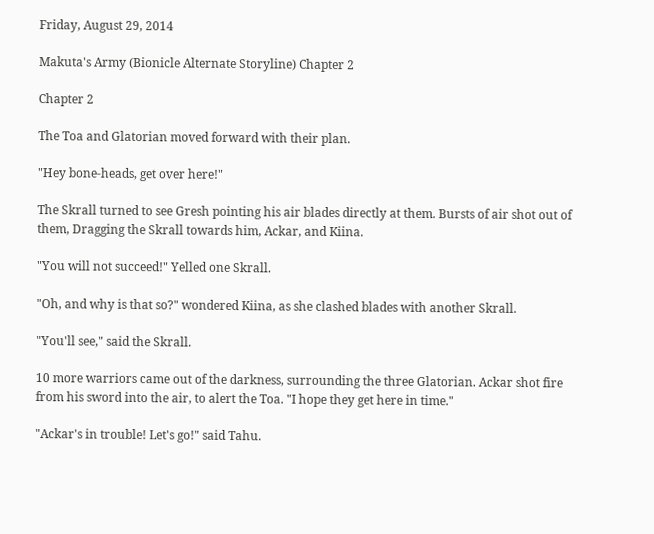Friday, August 29, 2014

Makuta's Army (Bionicle Alternate Storyline) Chapter 2

Chapter 2

The Toa and Glatorian moved forward with their plan.

"Hey bone-heads, get over here!"

The Skrall turned to see Gresh pointing his air blades directly at them. Bursts of air shot out of them, Dragging the Skrall towards him, Ackar, and Kiina.

"You will not succeed!" Yelled one Skrall.

"Oh, and why is that so?" wondered Kiina, as she clashed blades with another Skrall.

"You'll see," said the Skrall.

10 more warriors came out of the darkness, surrounding the three Glatorian. Ackar shot fire from his sword into the air, to alert the Toa. "I hope they get here in time."

"Ackar's in trouble! Let's go!" said Tahu.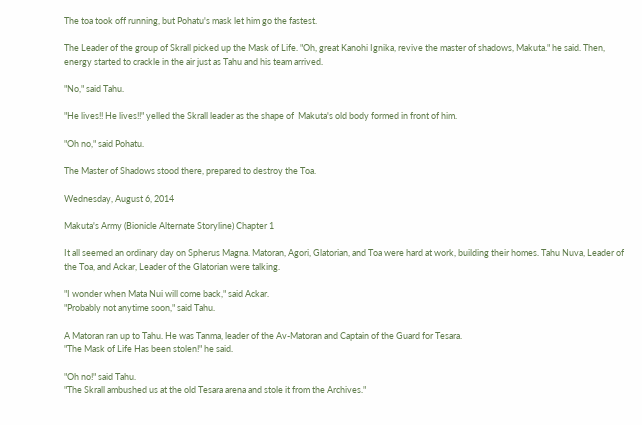The toa took off running, but Pohatu's mask let him go the fastest.

The Leader of the group of Skrall picked up the Mask of Life. "Oh, great Kanohi Ignika, revive the master of shadows, Makuta." he said. Then, energy started to crackle in the air just as Tahu and his team arrived.

"No," said Tahu.

"He lives!! He lives!!" yelled the Skrall leader as the shape of  Makuta's old body formed in front of him.

"Oh no," said Pohatu.

The Master of Shadows stood there, prepared to destroy the Toa.

Wednesday, August 6, 2014

Makuta's Army (Bionicle Alternate Storyline) Chapter 1

It all seemed an ordinary day on Spherus Magna. Matoran, Agori, Glatorian, and Toa were hard at work, building their homes. Tahu Nuva, Leader of the Toa, and Ackar, Leader of the Glatorian were talking.

"I wonder when Mata Nui will come back," said Ackar.
"Probably not anytime soon," said Tahu.

A Matoran ran up to Tahu. He was Tanma, leader of the Av-Matoran and Captain of the Guard for Tesara.
"The Mask of Life Has been stolen!" he said.

"Oh no!" said Tahu.
"The Skrall ambushed us at the old Tesara arena and stole it from the Archives."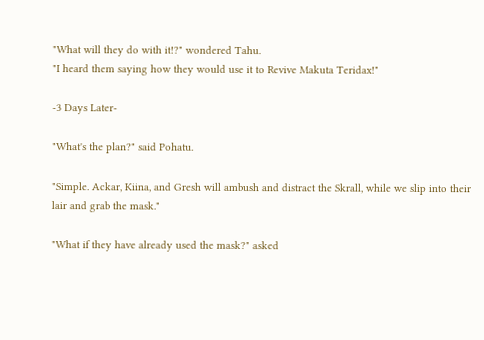"What will they do with it!?" wondered Tahu.
"I heard them saying how they would use it to Revive Makuta Teridax!"

-3 Days Later-

"What's the plan?" said Pohatu.

"Simple. Ackar, Kiina, and Gresh will ambush and distract the Skrall, while we slip into their lair and grab the mask."

"What if they have already used the mask?" asked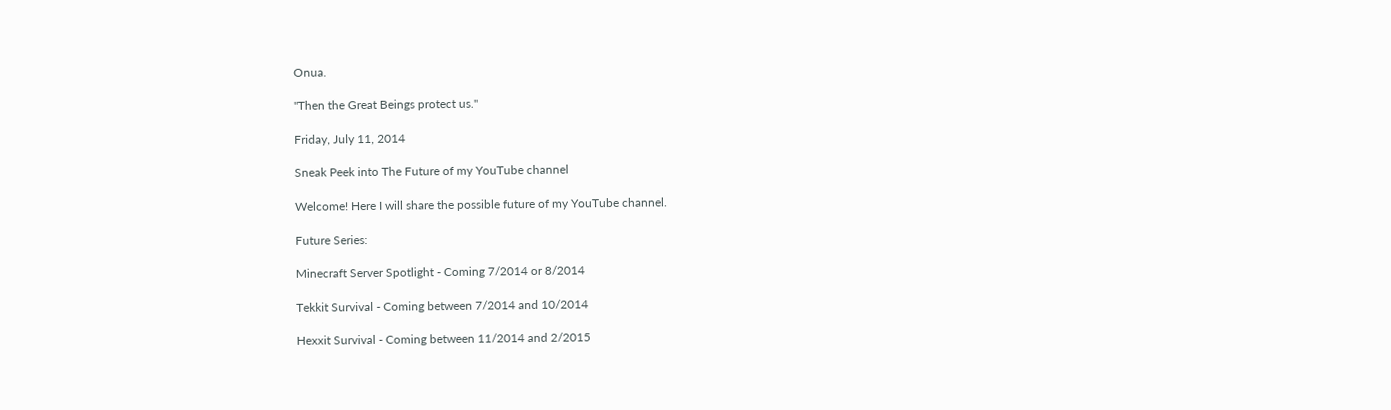Onua.

"Then the Great Beings protect us."

Friday, July 11, 2014

Sneak Peek into The Future of my YouTube channel

Welcome! Here I will share the possible future of my YouTube channel.

Future Series:

Minecraft Server Spotlight - Coming 7/2014 or 8/2014

Tekkit Survival - Coming between 7/2014 and 10/2014

Hexxit Survival - Coming between 11/2014 and 2/2015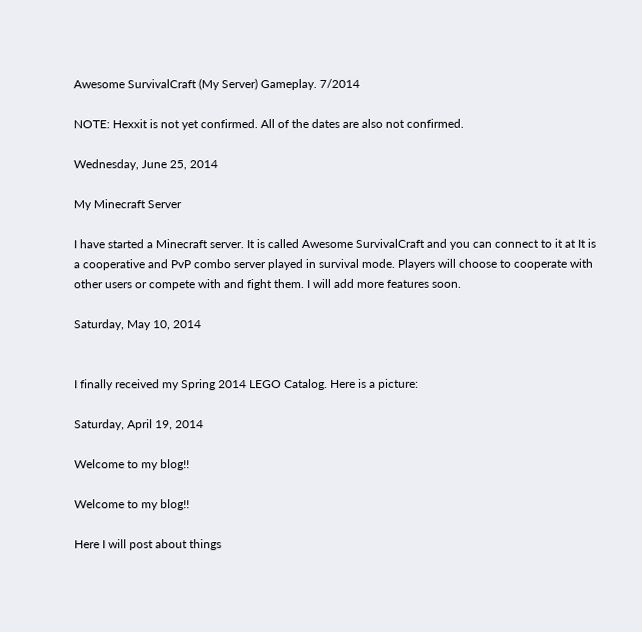Awesome SurvivalCraft (My Server) Gameplay. 7/2014

NOTE: Hexxit is not yet confirmed. All of the dates are also not confirmed.

Wednesday, June 25, 2014

My Minecraft Server

I have started a Minecraft server. It is called Awesome SurvivalCraft and you can connect to it at It is a cooperative and PvP combo server played in survival mode. Players will choose to cooperate with other users or compete with and fight them. I will add more features soon.

Saturday, May 10, 2014


I finally received my Spring 2014 LEGO Catalog. Here is a picture:

Saturday, April 19, 2014

Welcome to my blog!!

Welcome to my blog!!

Here I will post about things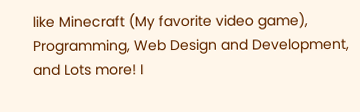like Minecraft (My favorite video game), Programming, Web Design and Development, and Lots more! I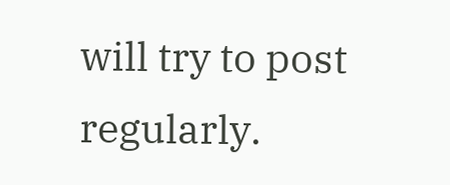will try to post regularly.